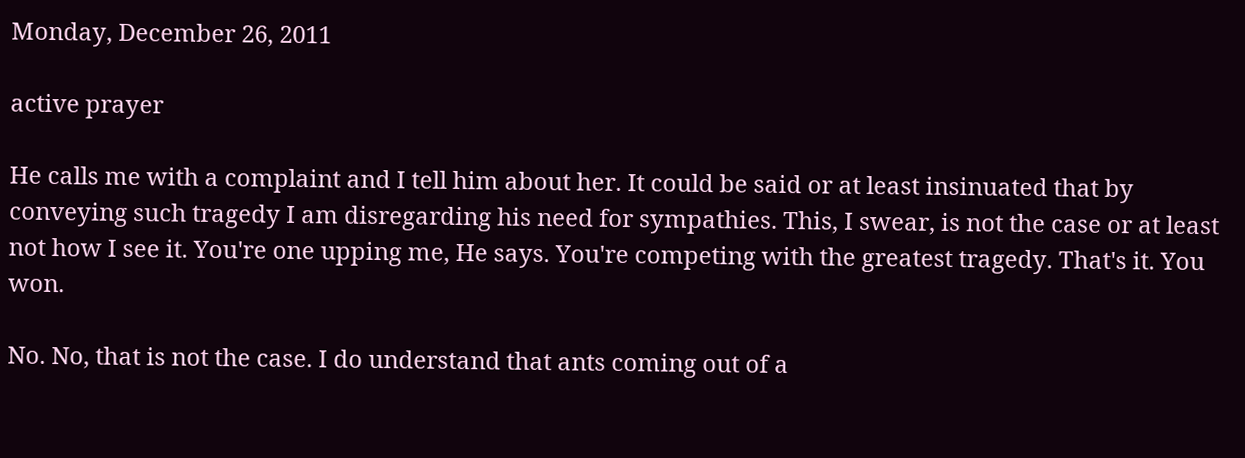Monday, December 26, 2011

active prayer

He calls me with a complaint and I tell him about her. It could be said or at least insinuated that by conveying such tragedy I am disregarding his need for sympathies. This, I swear, is not the case or at least not how I see it. You're one upping me, He says. You're competing with the greatest tragedy. That's it. You won.

No. No, that is not the case. I do understand that ants coming out of a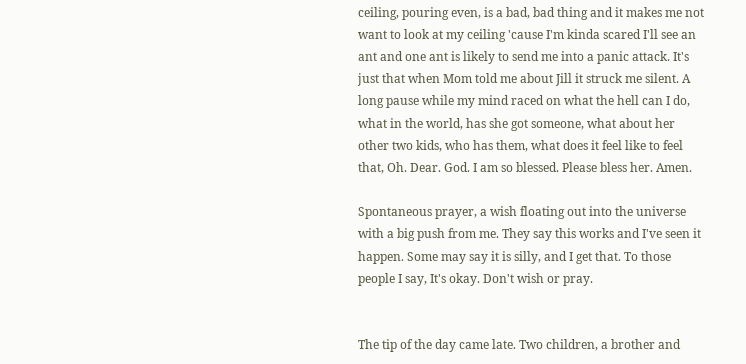ceiling, pouring even, is a bad, bad thing and it makes me not want to look at my ceiling 'cause I'm kinda scared I'll see an ant and one ant is likely to send me into a panic attack. It's just that when Mom told me about Jill it struck me silent. A long pause while my mind raced on what the hell can I do, what in the world, has she got someone, what about her other two kids, who has them, what does it feel like to feel that, Oh. Dear. God. I am so blessed. Please bless her. Amen.

Spontaneous prayer, a wish floating out into the universe with a big push from me. They say this works and I've seen it happen. Some may say it is silly, and I get that. To those people I say, It's okay. Don't wish or pray.


The tip of the day came late. Two children, a brother and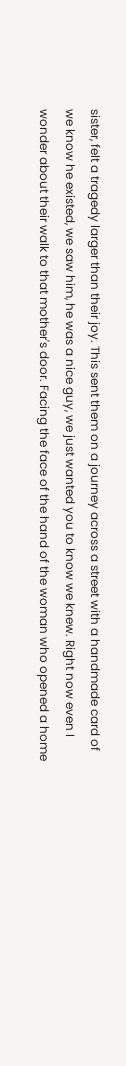sister, felt a tragedy larger than their joy. This sent them on a journey across a street with a handmade card of we know he existed, we saw him, he was a nice guy, we just wanted you to know we knew. Right now even I wonder about their walk to that mother's door. Facing the face of the hand of the woman who opened a home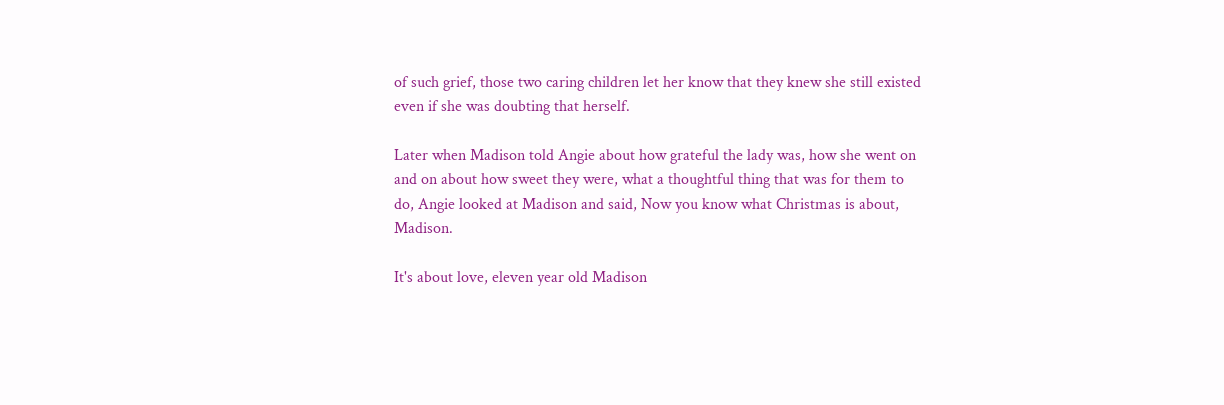of such grief, those two caring children let her know that they knew she still existed even if she was doubting that herself.

Later when Madison told Angie about how grateful the lady was, how she went on and on about how sweet they were, what a thoughtful thing that was for them to do, Angie looked at Madison and said, Now you know what Christmas is about, Madison.

It's about love, eleven year old Madison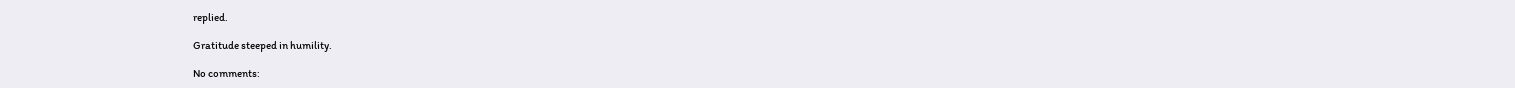replied.

Gratitude steeped in humility.

No comments: